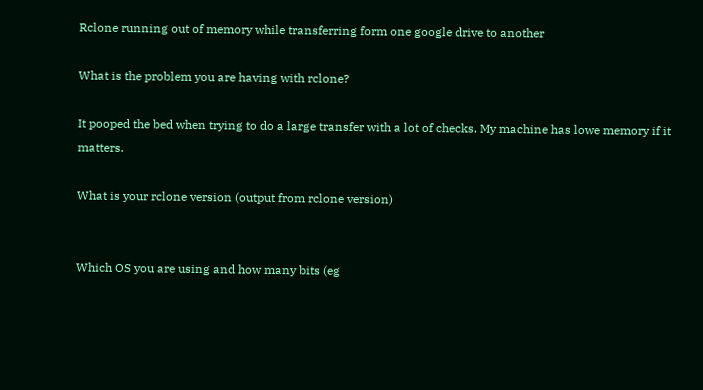Rclone running out of memory while transferring form one google drive to another

What is the problem you are having with rclone?

It pooped the bed when trying to do a large transfer with a lot of checks. My machine has lowe memory if it matters.

What is your rclone version (output from rclone version)


Which OS you are using and how many bits (eg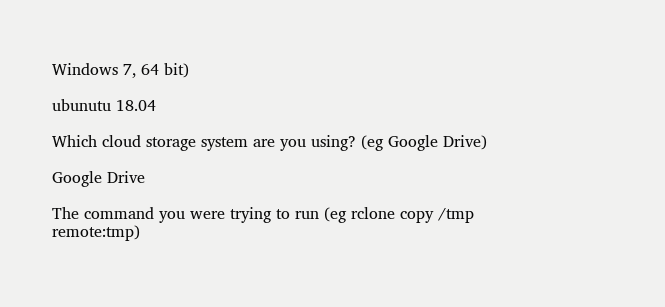Windows 7, 64 bit)

ubunutu 18.04

Which cloud storage system are you using? (eg Google Drive)

Google Drive

The command you were trying to run (eg rclone copy /tmp remote:tmp)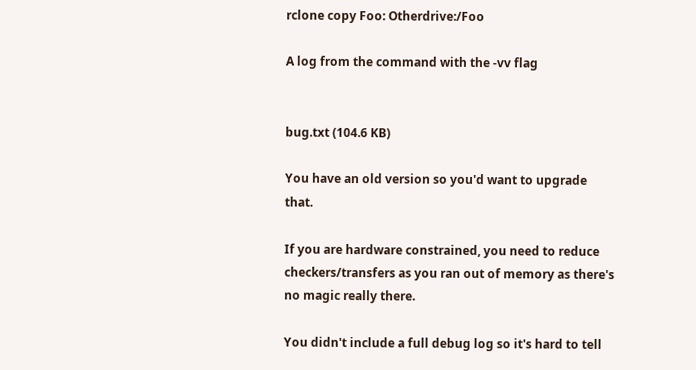rclone copy Foo: Otherdrive:/Foo

A log from the command with the -vv flag


bug.txt (104.6 KB)

You have an old version so you'd want to upgrade that.

If you are hardware constrained, you need to reduce checkers/transfers as you ran out of memory as there's no magic really there.

You didn't include a full debug log so it's hard to tell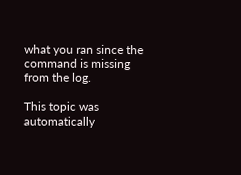what you ran since the command is missing from the log.

This topic was automatically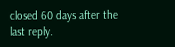closed 60 days after the last reply.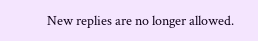New replies are no longer allowed.